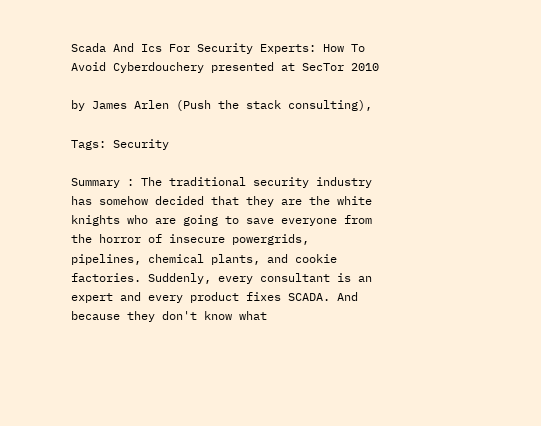Scada And Ics For Security Experts: How To Avoid Cyberdouchery presented at SecTor 2010

by James Arlen (Push the stack consulting),

Tags: Security

Summary : The traditional security industry has somehow decided that they are the white knights who are going to save everyone from the horror of insecure powergrids, pipelines, chemical plants, and cookie factories. Suddenly, every consultant is an expert and every product fixes SCADA. And because they don't know what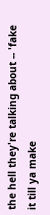the hell they're talking about -- 'fake it till ya make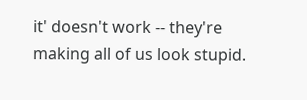it' doesn't work -- they're making all of us look stupid.